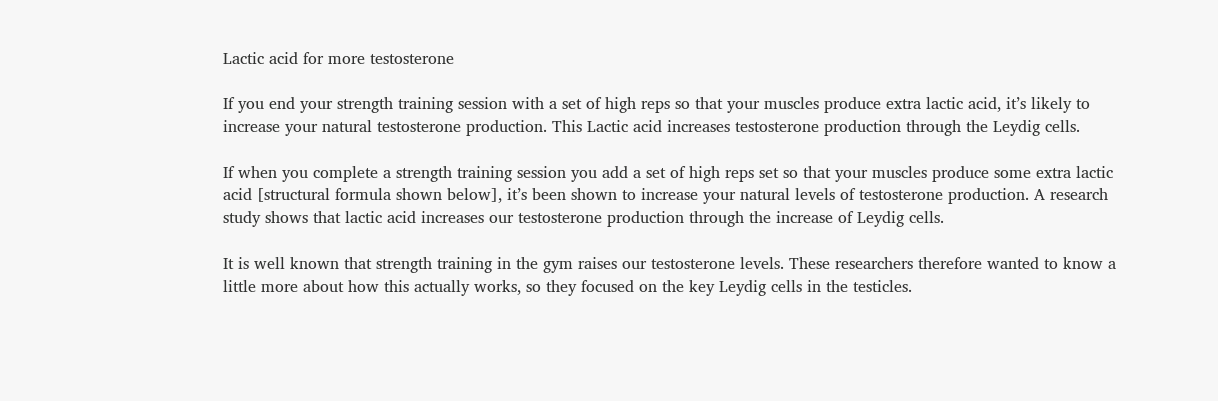Lactic acid for more testosterone

If you end your strength training session with a set of high reps so that your muscles produce extra lactic acid, it’s likely to increase your natural testosterone production. This Lactic acid increases testosterone production through the Leydig cells.

If when you complete a strength training session you add a set of high reps set so that your muscles produce some extra lactic acid [structural formula shown below], it’s been shown to increase your natural levels of testosterone production. A research study shows that lactic acid increases our testosterone production through the increase of Leydig cells.

It is well known that strength training in the gym raises our testosterone levels. These researchers therefore wanted to know a little more about how this actually works, so they focused on the key Leydig cells in the testicles.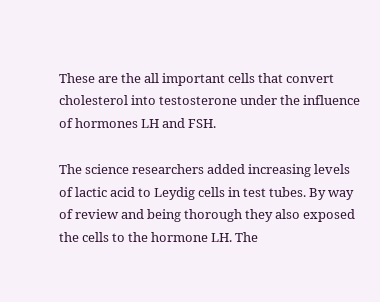These are the all important cells that convert cholesterol into testosterone under the influence of hormones LH and FSH.

The science researchers added increasing levels of lactic acid to Leydig cells in test tubes. By way of review and being thorough they also exposed the cells to the hormone LH. The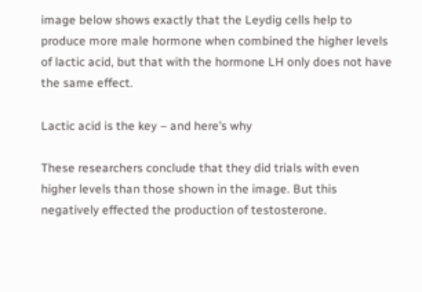image below shows exactly that the Leydig cells help to produce more male hormone when combined the higher levels of lactic acid, but that with the hormone LH only does not have the same effect.

Lactic acid is the key – and here’s why

These researchers conclude that they did trials with even higher levels than those shown in the image. But this negatively effected the production of testosterone.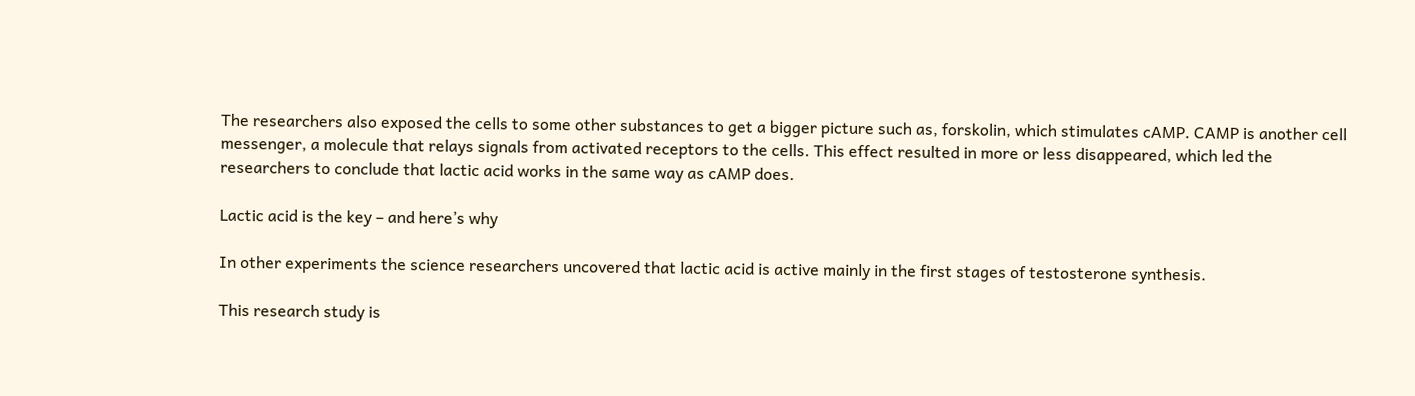The researchers also exposed the cells to some other substances to get a bigger picture such as, forskolin, which stimulates cAMP. CAMP is another cell messenger, a molecule that relays signals from activated receptors to the cells. This effect resulted in more or less disappeared, which led the researchers to conclude that lactic acid works in the same way as cAMP does.

Lactic acid is the key – and here’s why

In other experiments the science researchers uncovered that lactic acid is active mainly in the first stages of testosterone synthesis.

This research study is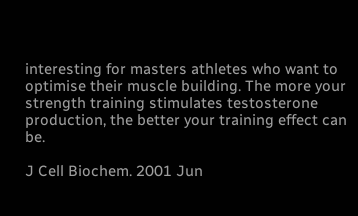interesting for masters athletes who want to optimise their muscle building. The more your strength training stimulates testosterone production, the better your training effect can be.

J Cell Biochem. 2001 Jun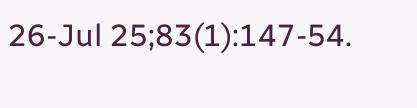26-Jul 25;83(1):147-54.